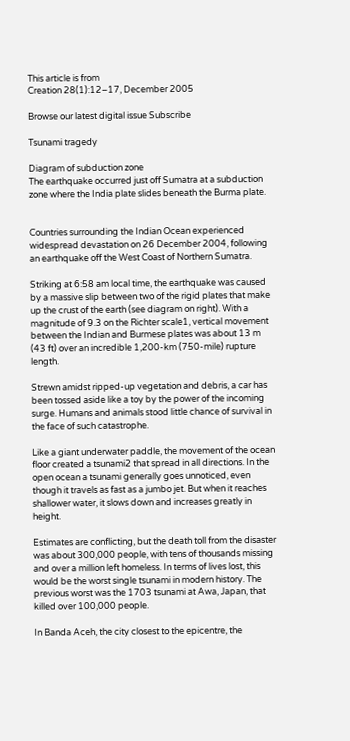This article is from
Creation 28(1):12–17, December 2005

Browse our latest digital issue Subscribe

Tsunami tragedy

Diagram of subduction zone
The earthquake occurred just off Sumatra at a subduction zone where the India plate slides beneath the Burma plate.


Countries surrounding the Indian Ocean experienced widespread devastation on 26 December 2004, following an earthquake off the West Coast of Northern Sumatra.

Striking at 6:58 am local time, the earthquake was caused by a massive slip between two of the rigid plates that make up the crust of the earth (see diagram on right). With a magnitude of 9.3 on the Richter scale1, vertical movement between the Indian and Burmese plates was about 13 m (43 ft) over an incredible 1,200-km (750-mile) rupture length.

Strewn amidst ripped-up vegetation and debris, a car has been tossed aside like a toy by the power of the incoming surge. Humans and animals stood little chance of survival in the face of such catastrophe.

Like a giant underwater paddle, the movement of the ocean floor created a tsunami2 that spread in all directions. In the open ocean a tsunami generally goes unnoticed, even though it travels as fast as a jumbo jet. But when it reaches shallower water, it slows down and increases greatly in height.

Estimates are conflicting, but the death toll from the disaster was about 300,000 people, with tens of thousands missing and over a million left homeless. In terms of lives lost, this would be the worst single tsunami in modern history. The previous worst was the 1703 tsunami at Awa, Japan, that killed over 100,000 people.

In Banda Aceh, the city closest to the epicentre, the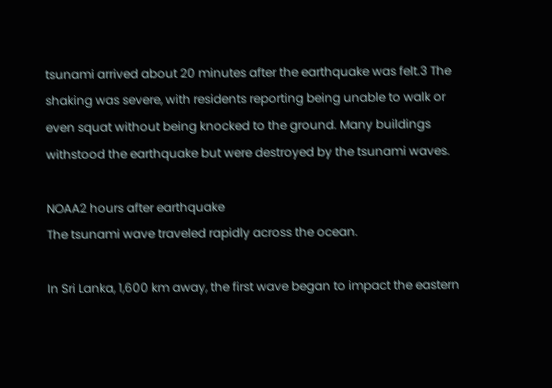tsunami arrived about 20 minutes after the earthquake was felt.3 The shaking was severe, with residents reporting being unable to walk or even squat without being knocked to the ground. Many buildings withstood the earthquake but were destroyed by the tsunami waves.

NOAA2 hours after earthquake
The tsunami wave traveled rapidly across the ocean.

In Sri Lanka, 1,600 km away, the first wave began to impact the eastern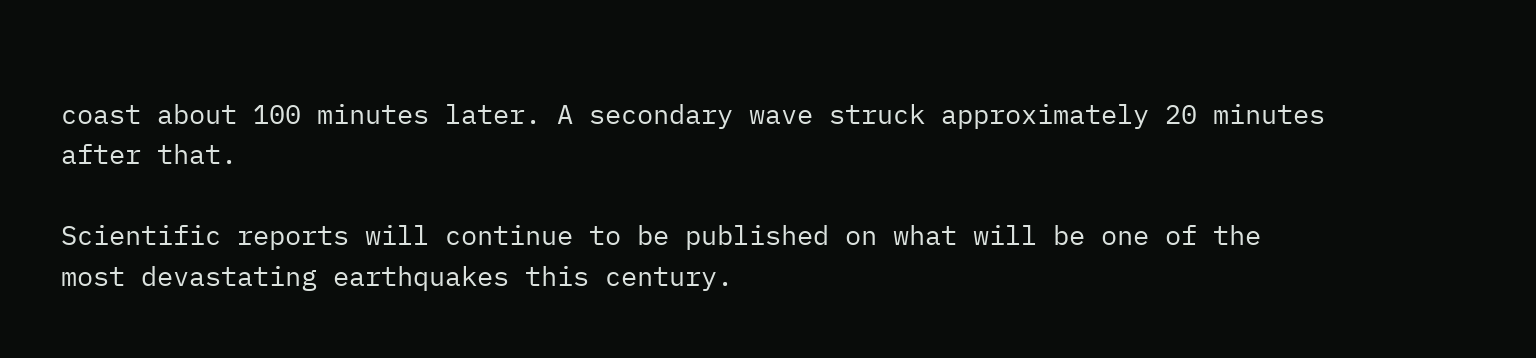coast about 100 minutes later. A secondary wave struck approximately 20 minutes after that.

Scientific reports will continue to be published on what will be one of the most devastating earthquakes this century.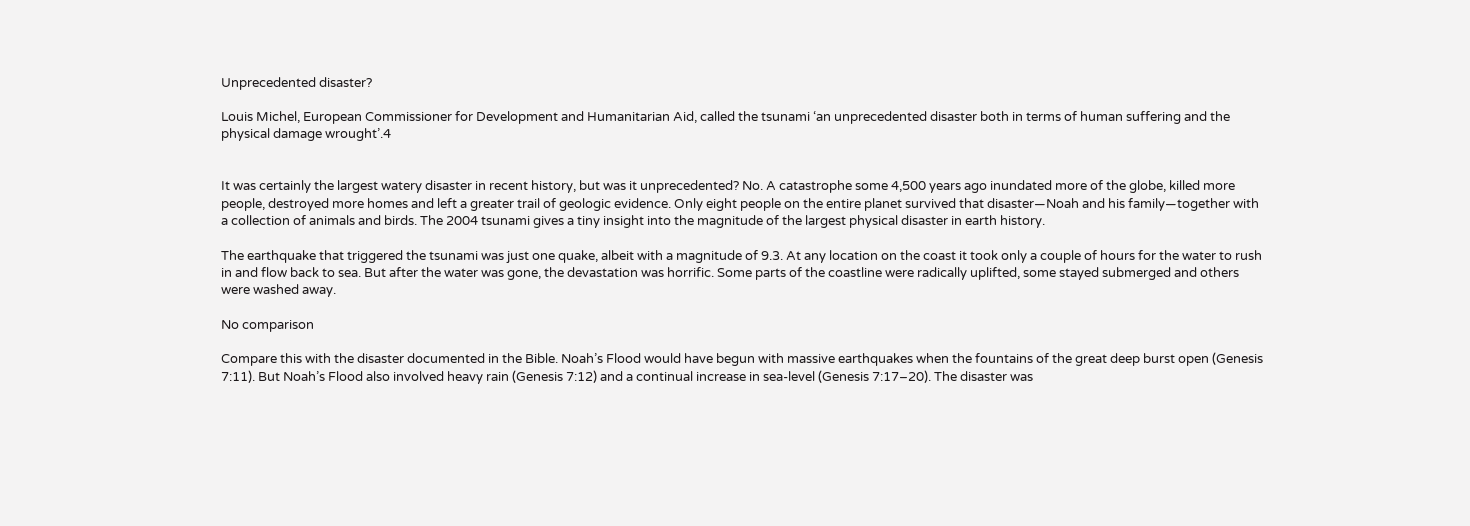Unprecedented disaster?

Louis Michel, European Commissioner for Development and Humanitarian Aid, called the tsunami ‘an unprecedented disaster both in terms of human suffering and the physical damage wrought’.4


It was certainly the largest watery disaster in recent history, but was it unprecedented? No. A catastrophe some 4,500 years ago inundated more of the globe, killed more people, destroyed more homes and left a greater trail of geologic evidence. Only eight people on the entire planet survived that disaster—Noah and his family—together with a collection of animals and birds. The 2004 tsunami gives a tiny insight into the magnitude of the largest physical disaster in earth history.

The earthquake that triggered the tsunami was just one quake, albeit with a magnitude of 9.3. At any location on the coast it took only a couple of hours for the water to rush in and flow back to sea. But after the water was gone, the devastation was horrific. Some parts of the coastline were radically uplifted, some stayed submerged and others were washed away.

No comparison

Compare this with the disaster documented in the Bible. Noah’s Flood would have begun with massive earthquakes when the fountains of the great deep burst open (Genesis 7:11). But Noah’s Flood also involved heavy rain (Genesis 7:12) and a continual increase in sea-level (Genesis 7:17–20). The disaster was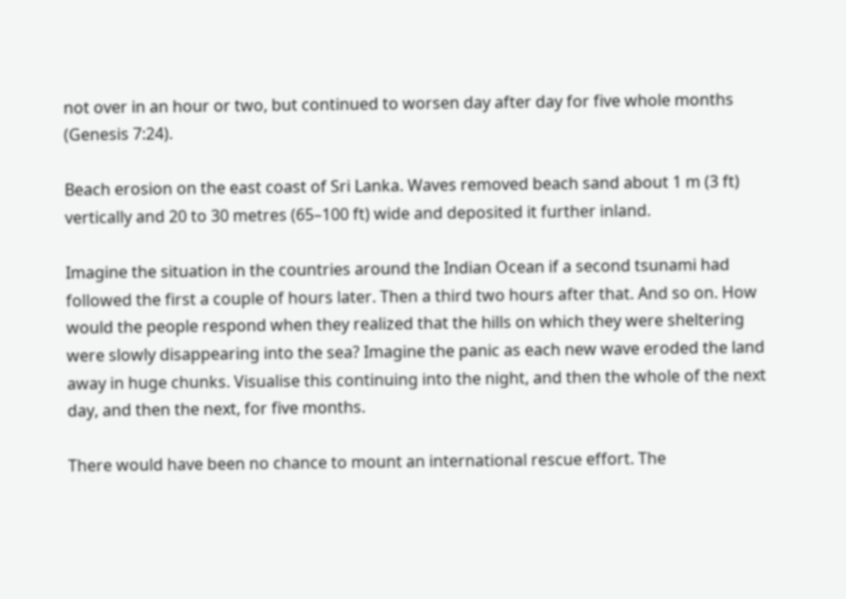not over in an hour or two, but continued to worsen day after day for five whole months (Genesis 7:24).

Beach erosion on the east coast of Sri Lanka. Waves removed beach sand about 1 m (3 ft) vertically and 20 to 30 metres (65–100 ft) wide and deposited it further inland.

Imagine the situation in the countries around the Indian Ocean if a second tsunami had followed the first a couple of hours later. Then a third two hours after that. And so on. How would the people respond when they realized that the hills on which they were sheltering were slowly disappearing into the sea? Imagine the panic as each new wave eroded the land away in huge chunks. Visualise this continuing into the night, and then the whole of the next day, and then the next, for five months.

There would have been no chance to mount an international rescue effort. The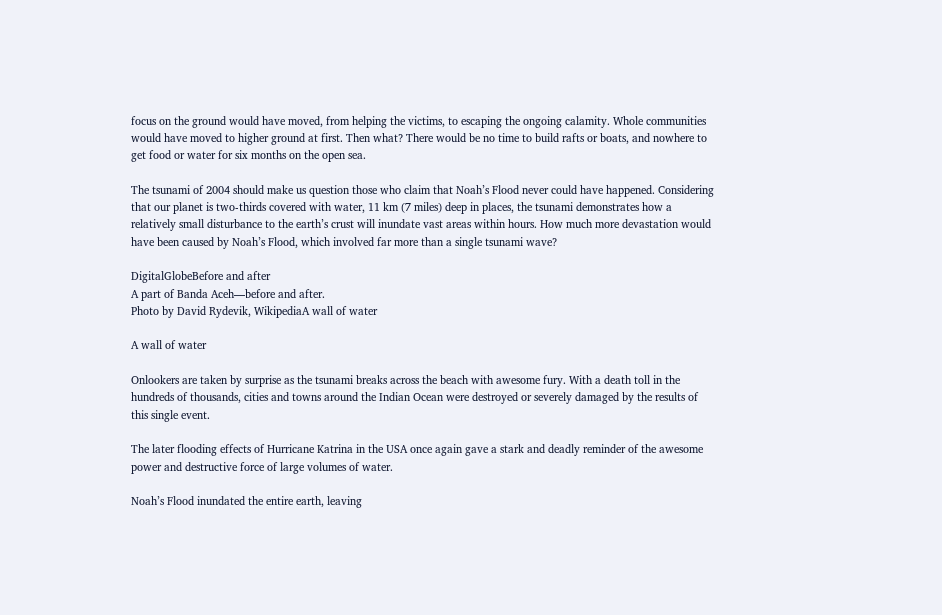focus on the ground would have moved, from helping the victims, to escaping the ongoing calamity. Whole communities would have moved to higher ground at first. Then what? There would be no time to build rafts or boats, and nowhere to get food or water for six months on the open sea.

The tsunami of 2004 should make us question those who claim that Noah’s Flood never could have happened. Considering that our planet is two-thirds covered with water, 11 km (7 miles) deep in places, the tsunami demonstrates how a relatively small disturbance to the earth’s crust will inundate vast areas within hours. How much more devastation would have been caused by Noah’s Flood, which involved far more than a single tsunami wave?

DigitalGlobeBefore and after
A part of Banda Aceh—before and after.
Photo by David Rydevik, WikipediaA wall of water

A wall of water

Onlookers are taken by surprise as the tsunami breaks across the beach with awesome fury. With a death toll in the hundreds of thousands, cities and towns around the Indian Ocean were destroyed or severely damaged by the results of this single event.

The later flooding effects of Hurricane Katrina in the USA once again gave a stark and deadly reminder of the awesome power and destructive force of large volumes of water.

Noah’s Flood inundated the entire earth, leaving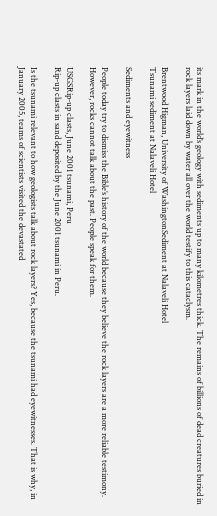its mark in the world’s geology with sediments up to many kilometres thick. The remains of billions of dead creatures buried in rock layers laid down by water all over the world testify to this cataclysm.

Brentwood Higman, University of WashingtonSediment at Nalaveli Hotel
Tsunami sediment at Nalaveli Hotel

Sediments and eyewitness

People today try to dismiss the Bible’s history of the world because they believe the rock layers are a more reliable testimony. However, rocks cannot talk about the past. People speak for them.

USGSRip-up clasts, June 2001 tsunami, Peru
Rip-up clasts in sand deposited by the June 2001 tsunami in Peru.

Is the tsunami relevant to how geologists talk about rock layers? Yes, because the tsunami had eyewitnesses. That is why, in January 2005, teams of scientists visited the devastated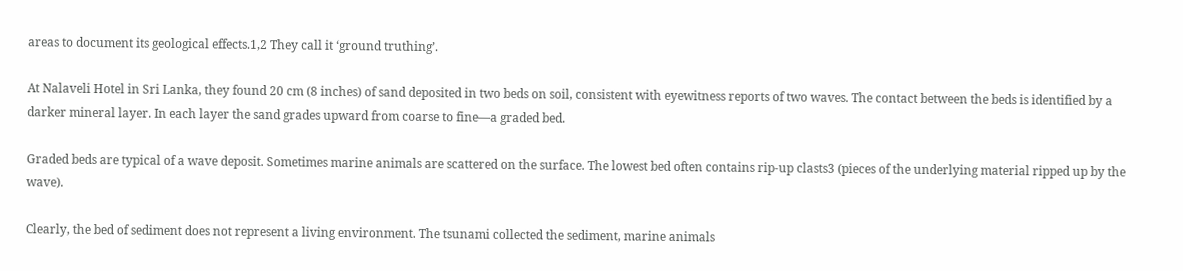areas to document its geological effects.1,2 They call it ‘ground truthing’.

At Nalaveli Hotel in Sri Lanka, they found 20 cm (8 inches) of sand deposited in two beds on soil, consistent with eyewitness reports of two waves. The contact between the beds is identified by a darker mineral layer. In each layer the sand grades upward from coarse to fine—a graded bed.

Graded beds are typical of a wave deposit. Sometimes marine animals are scattered on the surface. The lowest bed often contains rip-up clasts3 (pieces of the underlying material ripped up by the wave).

Clearly, the bed of sediment does not represent a living environment. The tsunami collected the sediment, marine animals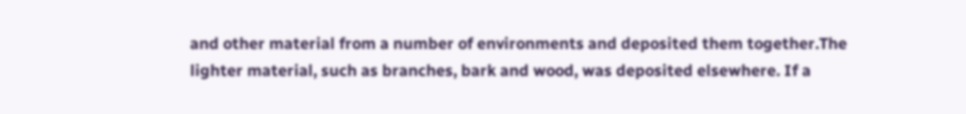and other material from a number of environments and deposited them together.The lighter material, such as branches, bark and wood, was deposited elsewhere. If a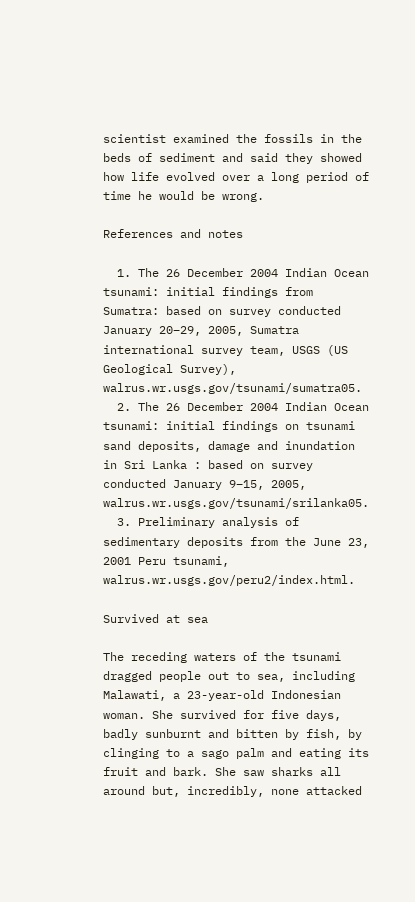scientist examined the fossils in the beds of sediment and said they showed how life evolved over a long period of time he would be wrong.

References and notes

  1. The 26 December 2004 Indian Ocean tsunami: initial findings from Sumatra: based on survey conducted January 20–29, 2005, Sumatra international survey team, USGS (US Geological Survey), walrus.wr.usgs.gov/tsunami/sumatra05.
  2. The 26 December 2004 Indian Ocean tsunami: initial findings on tsunami sand deposits, damage and inundation in Sri Lanka : based on survey conducted January 9–15, 2005, walrus.wr.usgs.gov/tsunami/srilanka05.
  3. Preliminary analysis of sedimentary deposits from the June 23, 2001 Peru tsunami, walrus.wr.usgs.gov/peru2/index.html.

Survived at sea

The receding waters of the tsunami dragged people out to sea, including Malawati, a 23-year-old Indonesian woman. She survived for five days, badly sunburnt and bitten by fish, by clinging to a sago palm and eating its fruit and bark. She saw sharks all around but, incredibly, none attacked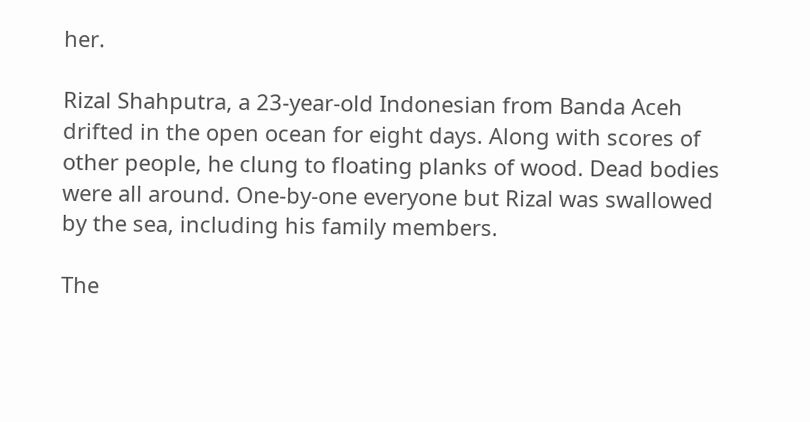her.

Rizal Shahputra, a 23-year-old Indonesian from Banda Aceh drifted in the open ocean for eight days. Along with scores of other people, he clung to floating planks of wood. Dead bodies were all around. One-by-one everyone but Rizal was swallowed by the sea, including his family members.

The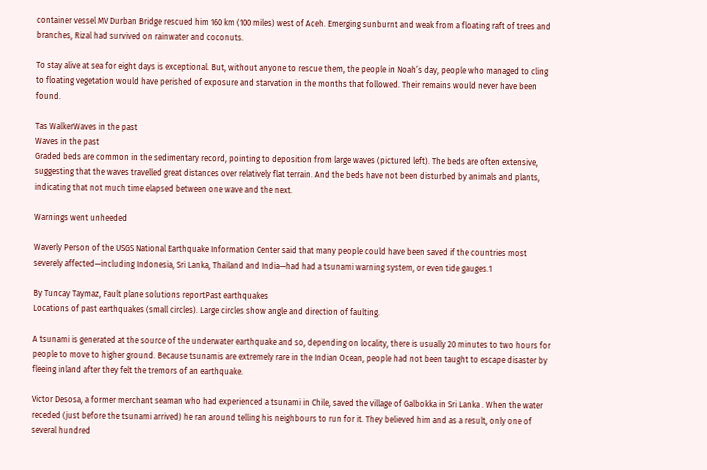container vessel MV Durban Bridge rescued him 160 km (100 miles) west of Aceh. Emerging sunburnt and weak from a floating raft of trees and branches, Rizal had survived on rainwater and coconuts.

To stay alive at sea for eight days is exceptional. But, without anyone to rescue them, the people in Noah’s day, people who managed to cling to floating vegetation would have perished of exposure and starvation in the months that followed. Their remains would never have been found.

Tas WalkerWaves in the past
Waves in the past
Graded beds are common in the sedimentary record, pointing to deposition from large waves (pictured left). The beds are often extensive, suggesting that the waves travelled great distances over relatively flat terrain. And the beds have not been disturbed by animals and plants, indicating that not much time elapsed between one wave and the next.

Warnings went unheeded

Waverly Person of the USGS National Earthquake Information Center said that many people could have been saved if the countries most severely affected—including Indonesia, Sri Lanka, Thailand and India—had had a tsunami warning system, or even tide gauges.1

By Tuncay Taymaz, Fault plane solutions reportPast earthquakes
Locations of past earthquakes (small circles). Large circles show angle and direction of faulting.

A tsunami is generated at the source of the underwater earthquake and so, depending on locality, there is usually 20 minutes to two hours for people to move to higher ground. Because tsunamis are extremely rare in the Indian Ocean, people had not been taught to escape disaster by fleeing inland after they felt the tremors of an earthquake.

Victor Desosa, a former merchant seaman who had experienced a tsunami in Chile, saved the village of Galbokka in Sri Lanka . When the water receded (just before the tsunami arrived) he ran around telling his neighbours to run for it. They believed him and as a result, only one of several hundred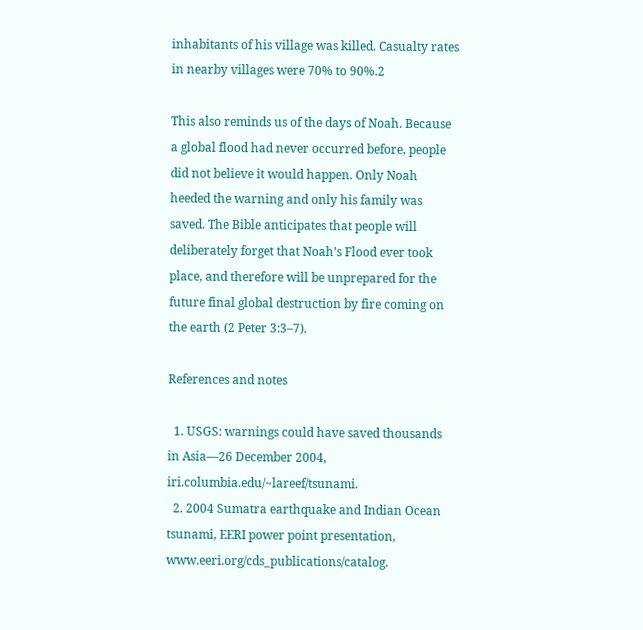inhabitants of his village was killed. Casualty rates in nearby villages were 70% to 90%.2

This also reminds us of the days of Noah. Because a global flood had never occurred before, people did not believe it would happen. Only Noah heeded the warning and only his family was saved. The Bible anticipates that people will deliberately forget that Noah’s Flood ever took place, and therefore will be unprepared for the future final global destruction by fire coming on the earth (2 Peter 3:3–7).

References and notes

  1. USGS: warnings could have saved thousands in Asia—26 December 2004, iri.columbia.edu/~lareef/tsunami.
  2. 2004 Sumatra earthquake and Indian Ocean tsunami, EERI power point presentation, www.eeri.org/cds_publications/catalog.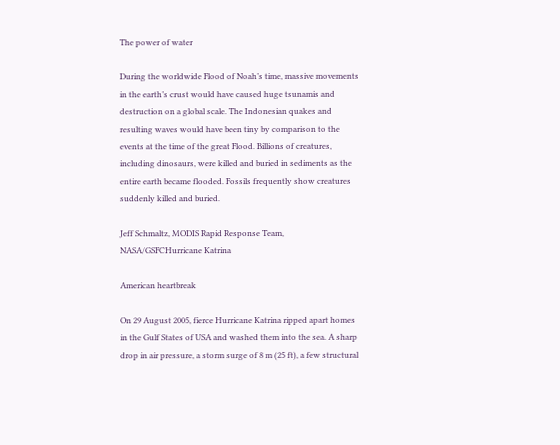The power of water

During the worldwide Flood of Noah’s time, massive movements in the earth’s crust would have caused huge tsunamis and destruction on a global scale. The Indonesian quakes and resulting waves would have been tiny by comparison to the events at the time of the great Flood. Billions of creatures, including dinosaurs, were killed and buried in sediments as the entire earth became flooded. Fossils frequently show creatures suddenly killed and buried.

Jeff Schmaltz, MODIS Rapid Response Team, NASA/GSFCHurricane Katrina

American heartbreak

On 29 August 2005, fierce Hurricane Katrina ripped apart homes in the Gulf States of USA and washed them into the sea. A sharp drop in air pressure, a storm surge of 8 m (25 ft), a few structural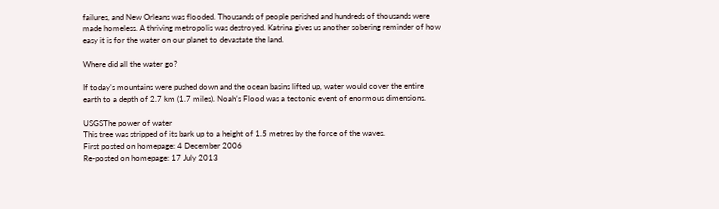failures, and New Orleans was flooded. Thousands of people perished and hundreds of thousands were made homeless. A thriving metropolis was destroyed. Katrina gives us another sobering reminder of how easy it is for the water on our planet to devastate the land.

Where did all the water go?

If today’s mountains were pushed down and the ocean basins lifted up, water would cover the entire earth to a depth of 2.7 km (1.7 miles). Noah’s Flood was a tectonic event of enormous dimensions.

USGSThe power of water
This tree was stripped of its bark up to a height of 1.5 metres by the force of the waves.
First posted on homepage: 4 December 2006
Re-posted on homepage: 17 July 2013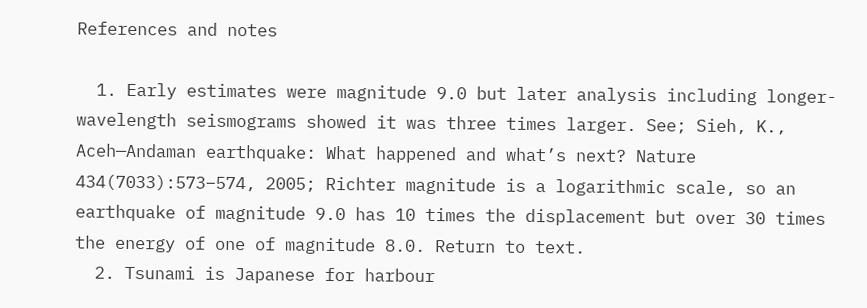References and notes

  1. Early estimates were magnitude 9.0 but later analysis including longer-wavelength seismograms showed it was three times larger. See; Sieh, K., Aceh—Andaman earthquake: What happened and what’s next? Nature 434(7033):573–574, 2005; Richter magnitude is a logarithmic scale, so an earthquake of magnitude 9.0 has 10 times the displacement but over 30 times the energy of one of magnitude 8.0. Return to text.
  2. Tsunami is Japanese for harbour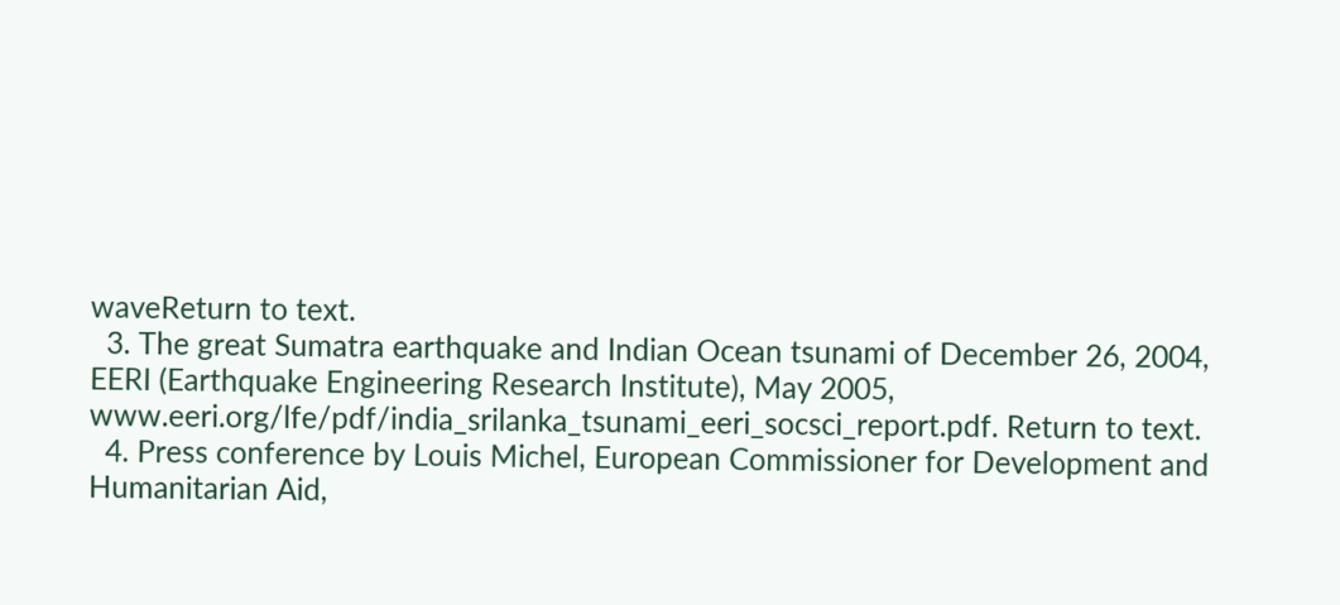waveReturn to text.
  3. The great Sumatra earthquake and Indian Ocean tsunami of December 26, 2004, EERI (Earthquake Engineering Research Institute), May 2005, www.eeri.org/lfe/pdf/india_srilanka_tsunami_eeri_socsci_report.pdf. Return to text.
  4. Press conference by Louis Michel, European Commissioner for Development and Humanitarian Aid,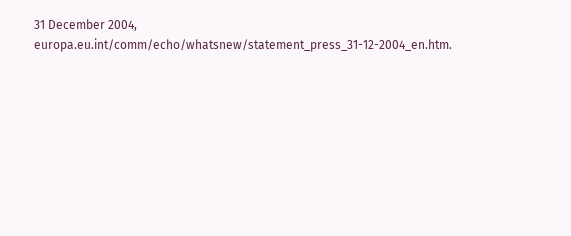31 December 2004, europa.eu.int/comm/echo/whatsnew/statement_press_31-12-2004_en.htm.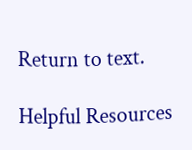Return to text.

Helpful Resources